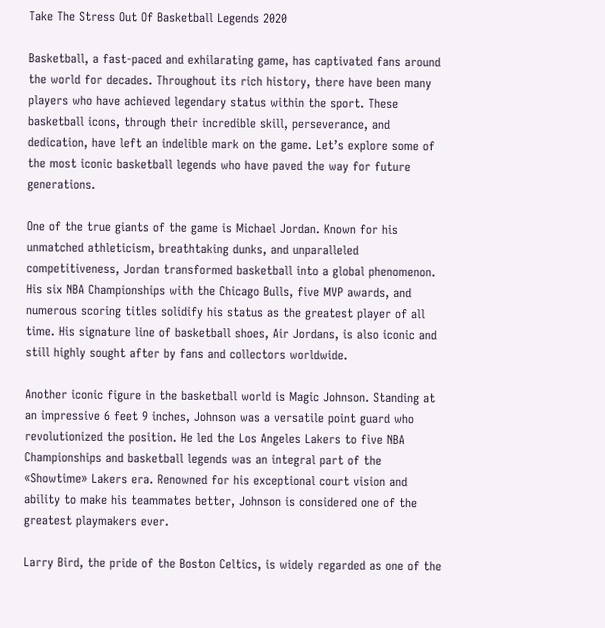Take The Stress Out Of Basketball Legends 2020

Basketball, a fast-paced and exhilarating game, has captivated fans around the world for decades. Throughout its rich history, there have been many players who have achieved legendary status within the sport. These basketball icons, through their incredible skill, perseverance, and dedication, have left an indelible mark on the game. Let’s explore some of the most iconic basketball legends who have paved the way for future generations.

One of the true giants of the game is Michael Jordan. Known for his unmatched athleticism, breathtaking dunks, and unparalleled competitiveness, Jordan transformed basketball into a global phenomenon. His six NBA Championships with the Chicago Bulls, five MVP awards, and numerous scoring titles solidify his status as the greatest player of all time. His signature line of basketball shoes, Air Jordans, is also iconic and still highly sought after by fans and collectors worldwide.

Another iconic figure in the basketball world is Magic Johnson. Standing at an impressive 6 feet 9 inches, Johnson was a versatile point guard who revolutionized the position. He led the Los Angeles Lakers to five NBA Championships and basketball legends was an integral part of the «Showtime» Lakers era. Renowned for his exceptional court vision and ability to make his teammates better, Johnson is considered one of the greatest playmakers ever.

Larry Bird, the pride of the Boston Celtics, is widely regarded as one of the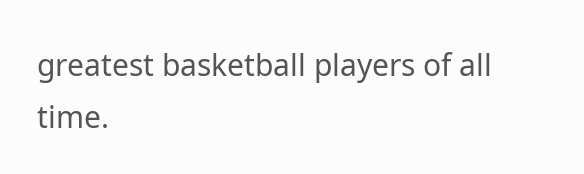greatest basketball players of all time.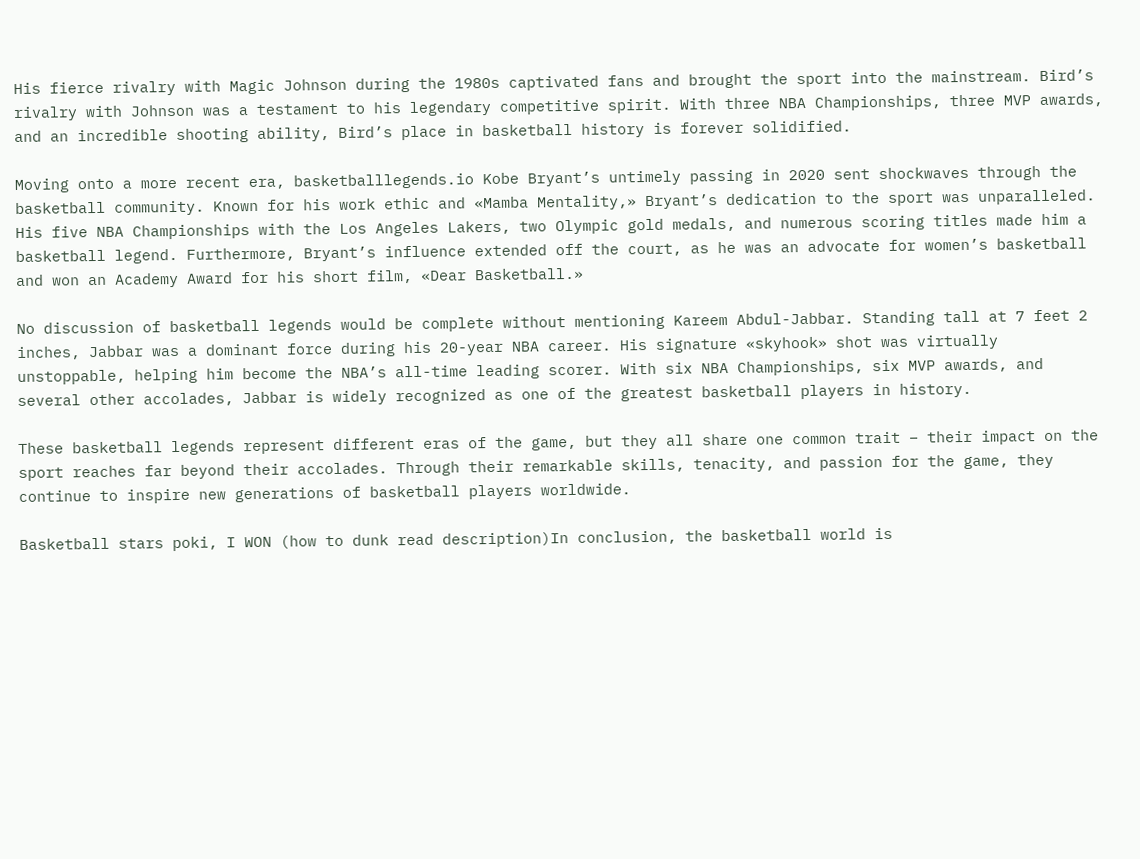His fierce rivalry with Magic Johnson during the 1980s captivated fans and brought the sport into the mainstream. Bird’s rivalry with Johnson was a testament to his legendary competitive spirit. With three NBA Championships, three MVP awards, and an incredible shooting ability, Bird’s place in basketball history is forever solidified.

Moving onto a more recent era, basketballlegends.io Kobe Bryant’s untimely passing in 2020 sent shockwaves through the basketball community. Known for his work ethic and «Mamba Mentality,» Bryant’s dedication to the sport was unparalleled. His five NBA Championships with the Los Angeles Lakers, two Olympic gold medals, and numerous scoring titles made him a basketball legend. Furthermore, Bryant’s influence extended off the court, as he was an advocate for women’s basketball and won an Academy Award for his short film, «Dear Basketball.»

No discussion of basketball legends would be complete without mentioning Kareem Abdul-Jabbar. Standing tall at 7 feet 2 inches, Jabbar was a dominant force during his 20-year NBA career. His signature «skyhook» shot was virtually unstoppable, helping him become the NBA’s all-time leading scorer. With six NBA Championships, six MVP awards, and several other accolades, Jabbar is widely recognized as one of the greatest basketball players in history.

These basketball legends represent different eras of the game, but they all share one common trait – their impact on the sport reaches far beyond their accolades. Through their remarkable skills, tenacity, and passion for the game, they continue to inspire new generations of basketball players worldwide.

Basketball stars poki, I WON (how to dunk read description)In conclusion, the basketball world is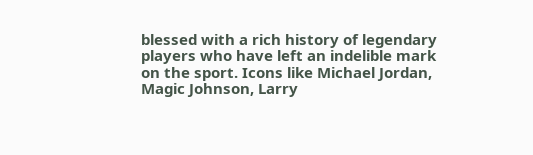blessed with a rich history of legendary players who have left an indelible mark on the sport. Icons like Michael Jordan, Magic Johnson, Larry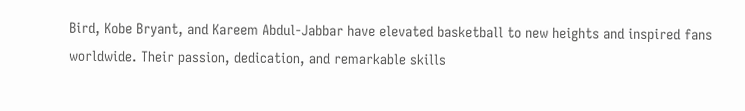Bird, Kobe Bryant, and Kareem Abdul-Jabbar have elevated basketball to new heights and inspired fans worldwide. Their passion, dedication, and remarkable skills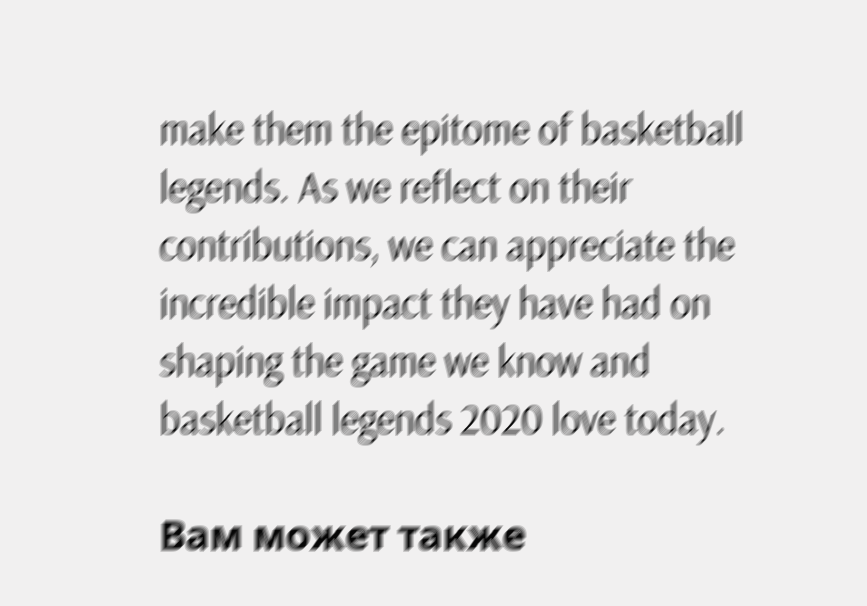make them the epitome of basketball legends. As we reflect on their contributions, we can appreciate the incredible impact they have had on shaping the game we know and basketball legends 2020 love today.

Вам может также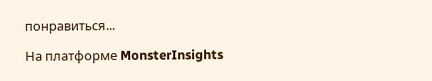понравиться...

На платформе MonsterInsights